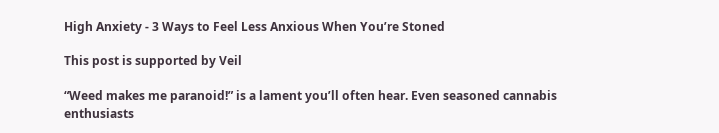High Anxiety - 3 Ways to Feel Less Anxious When You’re Stoned

This post is supported by Veil

“Weed makes me paranoid!” is a lament you’ll often hear. Even seasoned cannabis enthusiasts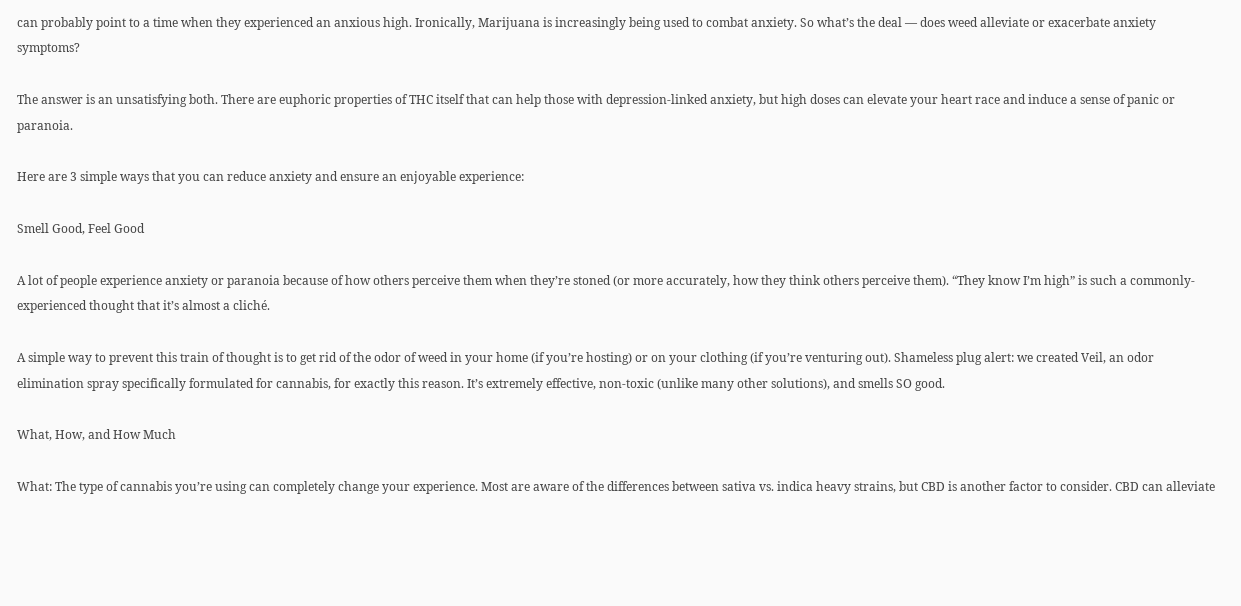can probably point to a time when they experienced an anxious high. Ironically, Marijuana is increasingly being used to combat anxiety. So what’s the deal — does weed alleviate or exacerbate anxiety symptoms?

The answer is an unsatisfying both. There are euphoric properties of THC itself that can help those with depression-linked anxiety, but high doses can elevate your heart race and induce a sense of panic or paranoia.

Here are 3 simple ways that you can reduce anxiety and ensure an enjoyable experience:

Smell Good, Feel Good

A lot of people experience anxiety or paranoia because of how others perceive them when they’re stoned (or more accurately, how they think others perceive them). “They know I’m high” is such a commonly-experienced thought that it’s almost a cliché.

A simple way to prevent this train of thought is to get rid of the odor of weed in your home (if you’re hosting) or on your clothing (if you’re venturing out). Shameless plug alert: we created Veil, an odor elimination spray specifically formulated for cannabis, for exactly this reason. It’s extremely effective, non-toxic (unlike many other solutions), and smells SO good.

What, How, and How Much

What: The type of cannabis you’re using can completely change your experience. Most are aware of the differences between sativa vs. indica heavy strains, but CBD is another factor to consider. CBD can alleviate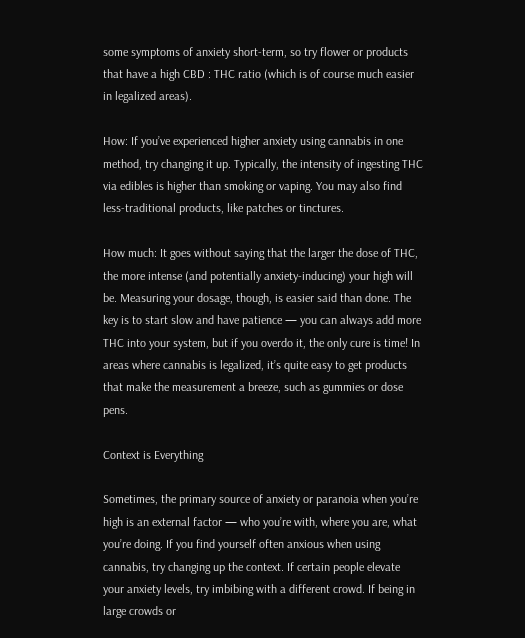some symptoms of anxiety short-term, so try flower or products that have a high CBD : THC ratio (which is of course much easier in legalized areas).

How: If you’ve experienced higher anxiety using cannabis in one method, try changing it up. Typically, the intensity of ingesting THC via edibles is higher than smoking or vaping. You may also find less-traditional products, like patches or tinctures.

How much: It goes without saying that the larger the dose of THC, the more intense (and potentially anxiety-inducing) your high will be. Measuring your dosage, though, is easier said than done. The key is to start slow and have patience — you can always add more THC into your system, but if you overdo it, the only cure is time! In areas where cannabis is legalized, it’s quite easy to get products that make the measurement a breeze, such as gummies or dose pens.

Context is Everything

Sometimes, the primary source of anxiety or paranoia when you’re high is an external factor — who you’re with, where you are, what you’re doing. If you find yourself often anxious when using cannabis, try changing up the context. If certain people elevate your anxiety levels, try imbibing with a different crowd. If being in large crowds or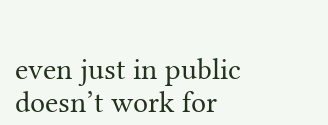even just in public doesn’t work for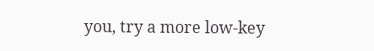you, try a more low-key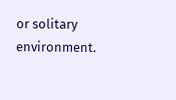or solitary environment.